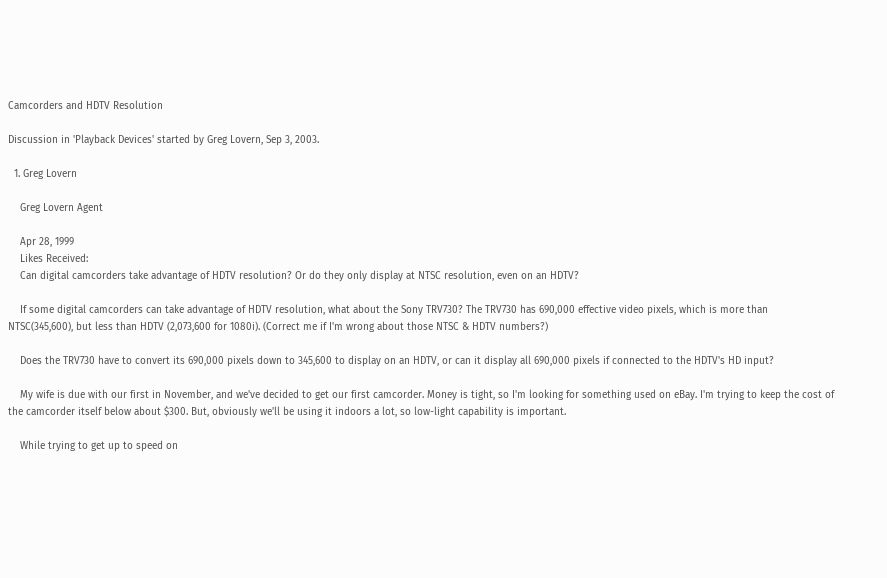Camcorders and HDTV Resolution

Discussion in 'Playback Devices' started by Greg Lovern, Sep 3, 2003.

  1. Greg Lovern

    Greg Lovern Agent

    Apr 28, 1999
    Likes Received:
    Can digital camcorders take advantage of HDTV resolution? Or do they only display at NTSC resolution, even on an HDTV?

    If some digital camcorders can take advantage of HDTV resolution, what about the Sony TRV730? The TRV730 has 690,000 effective video pixels, which is more than NTSC(345,600), but less than HDTV (2,073,600 for 1080i). (Correct me if I'm wrong about those NTSC & HDTV numbers?)

    Does the TRV730 have to convert its 690,000 pixels down to 345,600 to display on an HDTV, or can it display all 690,000 pixels if connected to the HDTV's HD input?

    My wife is due with our first in November, and we've decided to get our first camcorder. Money is tight, so I'm looking for something used on eBay. I'm trying to keep the cost of the camcorder itself below about $300. But, obviously we'll be using it indoors a lot, so low-light capability is important.

    While trying to get up to speed on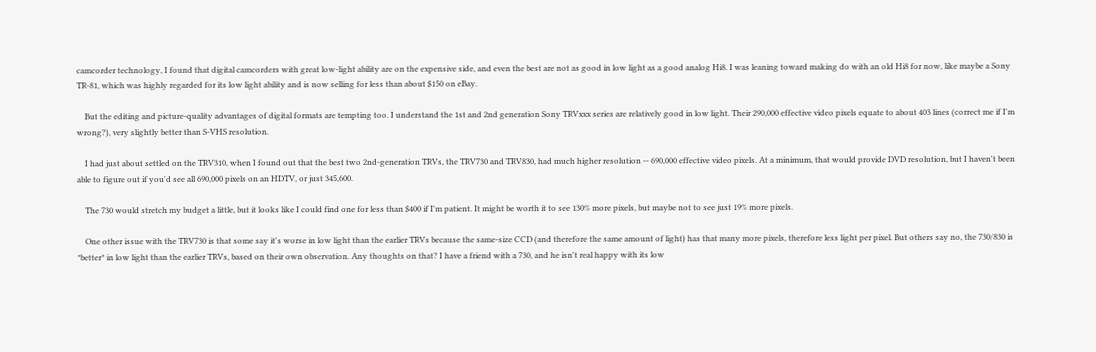camcorder technology, I found that digital camcorders with great low-light ability are on the expensive side, and even the best are not as good in low light as a good analog Hi8. I was leaning toward making do with an old Hi8 for now, like maybe a Sony TR-81, which was highly regarded for its low light ability and is now selling for less than about $150 on eBay.

    But the editing and picture-quality advantages of digital formats are tempting too. I understand the 1st and 2nd generation Sony TRVxxx series are relatively good in low light. Their 290,000 effective video pixels equate to about 403 lines (correct me if I'm wrong?), very slightly better than S-VHS resolution.

    I had just about settled on the TRV310, when I found out that the best two 2nd-generation TRVs, the TRV730 and TRV830, had much higher resolution -- 690,000 effective video pixels. At a minimum, that would provide DVD resolution, but I haven't been able to figure out if you'd see all 690,000 pixels on an HDTV, or just 345,600.

    The 730 would stretch my budget a little, but it looks like I could find one for less than $400 if I'm patient. It might be worth it to see 130% more pixels, but maybe not to see just 19% more pixels.

    One other issue with the TRV730 is that some say it's worse in low light than the earlier TRVs because the same-size CCD (and therefore the same amount of light) has that many more pixels, therefore less light per pixel. But others say no, the 730/830 is *better* in low light than the earlier TRVs, based on their own observation. Any thoughts on that? I have a friend with a 730, and he isn't real happy with its low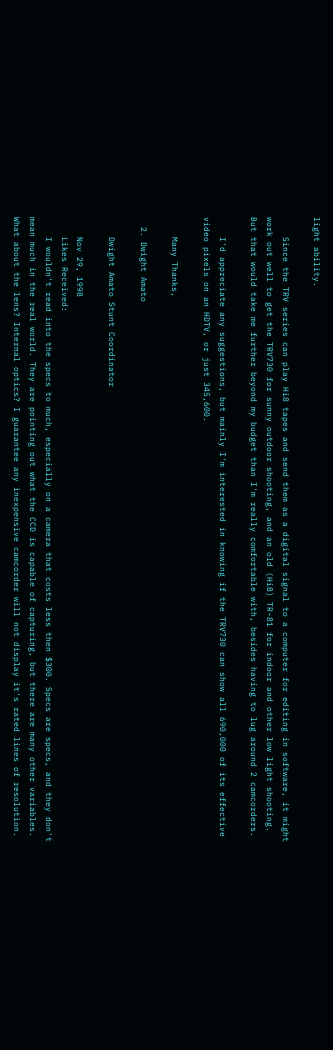light ability.

    Since the TRV series can play Hi8 tapes and send them as a digital signal to a computer for editing in software, it might work out well to get the TRV730 for sunny outdoor shooting, and an old (Hi8) TR-81 for indoor and other low light shooting. But that would take me further beyond my budget than I'm really comfortable with, besides having to lug around 2 camcorders.

    I'd appreciate any suggestions, but mainly I'm interested in knowing if the TRV730 can show all 690,000 of its effective video pixels on an HDTV, or just 345,600.

    Many Thanks,

  2. Dwight Amato

    Dwight Amato Stunt Coordinator

    Nov 29, 1998
    Likes Received:
    I wouldn't read into the specs to much, especially on a camera that costs less then $300. Specs are specs, and they don't mean much in the real world. They are pointing out what the CCD is capable of capturing, but there are many other variables. What about the lens? Internal optics? I guarantee any inexpensive camcorder will not display it's rated lines of resolution.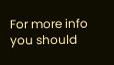For more info you should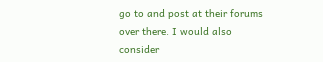go to and post at their forums over there. I would also consider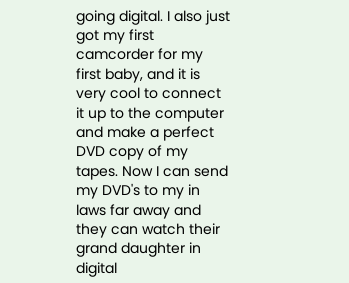going digital. I also just got my first camcorder for my first baby, and it is very cool to connect it up to the computer and make a perfect DVD copy of my tapes. Now I can send my DVD's to my in laws far away and they can watch their grand daughter in digital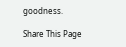goodness.

Share This Page